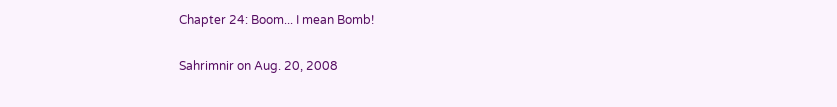Chapter 24: Boom... I mean Bomb!

Sahrimnir on Aug. 20, 2008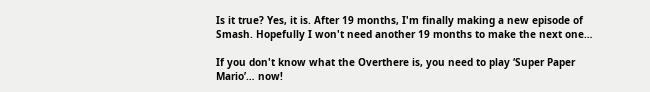Is it true? Yes, it is. After 19 months, I'm finally making a new episode of Smash. Hopefully I won't need another 19 months to make the next one…

If you don't know what the Overthere is, you need to play ‘Super Paper Mario’… now!